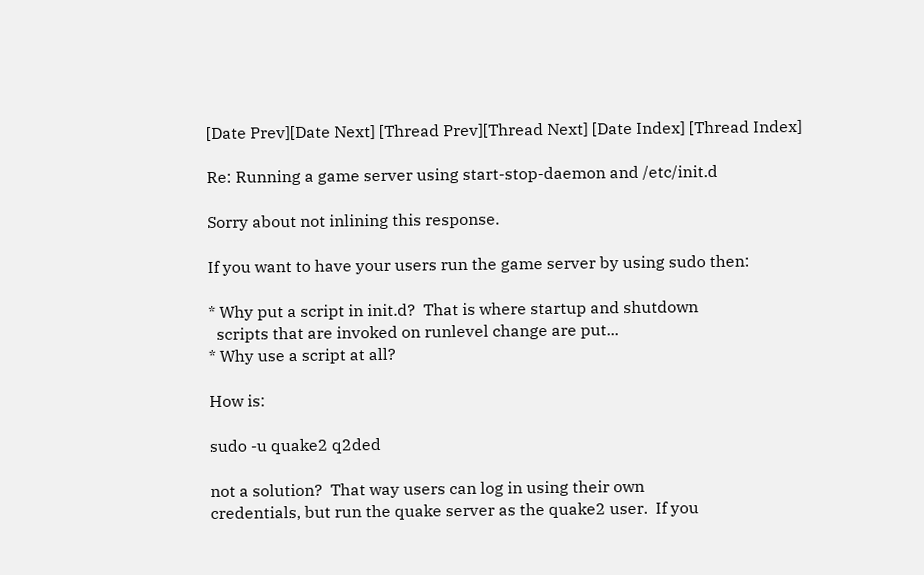[Date Prev][Date Next] [Thread Prev][Thread Next] [Date Index] [Thread Index]

Re: Running a game server using start-stop-daemon and /etc/init.d

Sorry about not inlining this response.

If you want to have your users run the game server by using sudo then:

* Why put a script in init.d?  That is where startup and shutdown
  scripts that are invoked on runlevel change are put...
* Why use a script at all?

How is:

sudo -u quake2 q2ded

not a solution?  That way users can log in using their own
credentials, but run the quake server as the quake2 user.  If you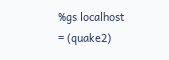%gs localhost = (quake2)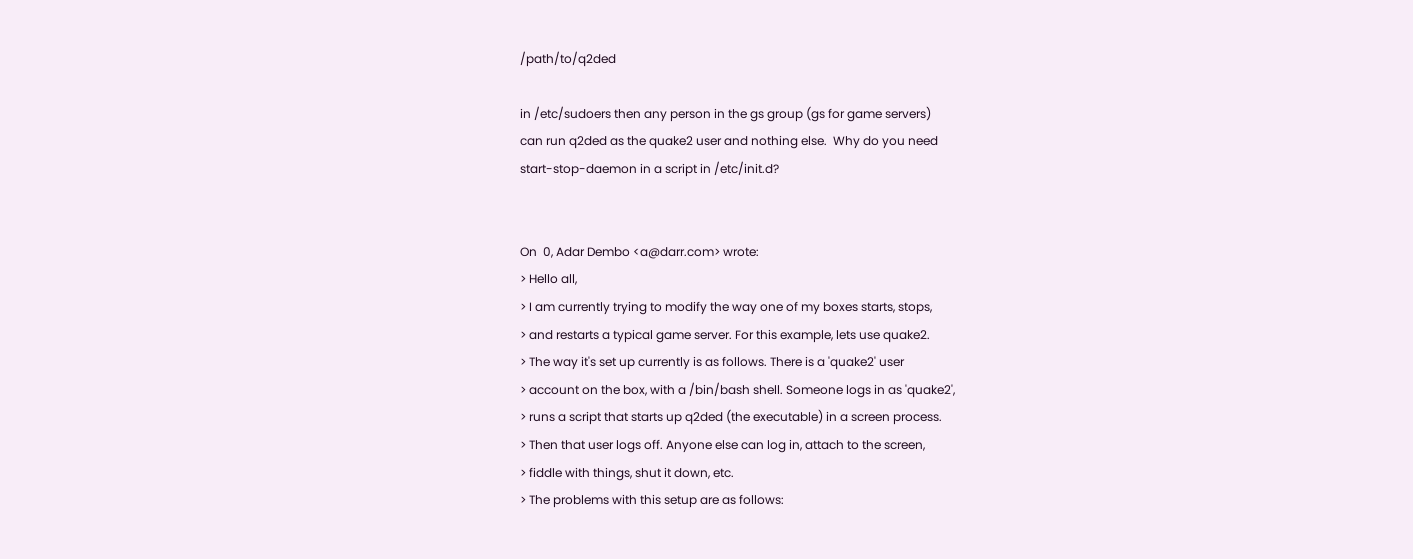/path/to/q2ded

in /etc/sudoers then any person in the gs group (gs for game servers)
can run q2ded as the quake2 user and nothing else.  Why do you need
start-stop-daemon in a script in /etc/init.d?


On  0, Adar Dembo <a@darr.com> wrote:
> Hello all,
> I am currently trying to modify the way one of my boxes starts, stops,
> and restarts a typical game server. For this example, lets use quake2.
> The way it's set up currently is as follows. There is a 'quake2' user
> account on the box, with a /bin/bash shell. Someone logs in as 'quake2',
> runs a script that starts up q2ded (the executable) in a screen process.
> Then that user logs off. Anyone else can log in, attach to the screen,
> fiddle with things, shut it down, etc.
> The problems with this setup are as follows: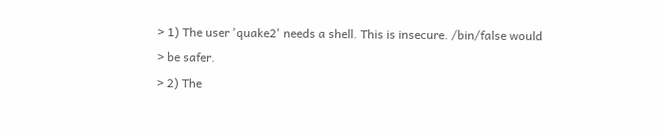> 1) The user 'quake2' needs a shell. This is insecure. /bin/false would
> be safer.
> 2) The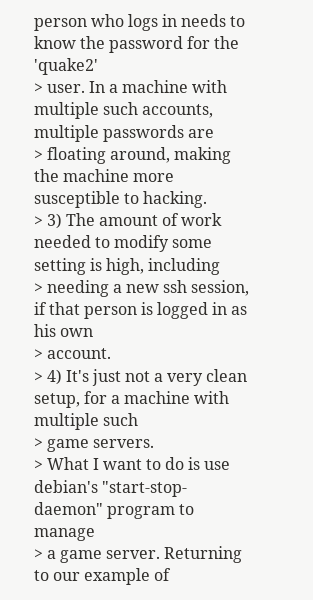person who logs in needs to know the password for the 'quake2'
> user. In a machine with multiple such accounts, multiple passwords are
> floating around, making the machine more susceptible to hacking.
> 3) The amount of work needed to modify some setting is high, including
> needing a new ssh session, if that person is logged in as his own
> account.
> 4) It's just not a very clean setup, for a machine with multiple such
> game servers.
> What I want to do is use debian's "start-stop-daemon" program to manage
> a game server. Returning to our example of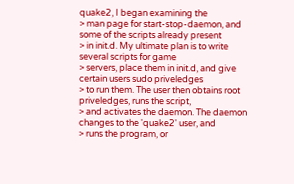quake2, I began examining the
> man page for start-stop-daemon, and some of the scripts already present
> in init.d. My ultimate plan is to write several scripts for game
> servers, place them in init.d, and give certain users sudo priveledges
> to run them. The user then obtains root priveledges, runs the script,
> and activates the daemon. The daemon changes to the 'quake2' user, and
> runs the program, or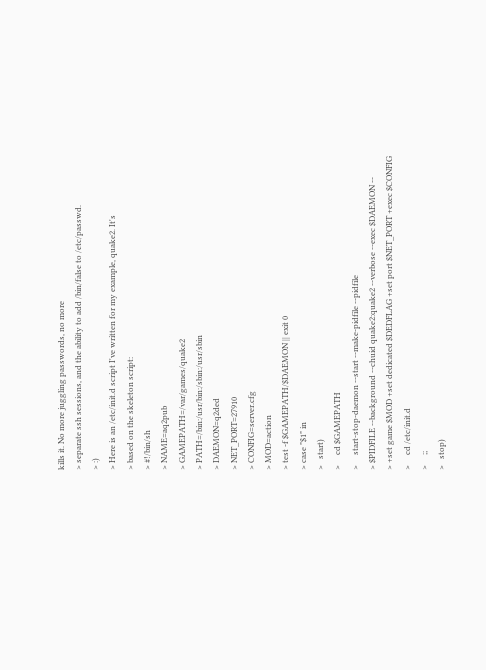kills it. No more juggling passwords, no more
> separate ssh sessions, and the ability to add /bin/false to /etc/passwd.
> :)
> Here is an /etc/init.d script I've written for my example, quake2. It's
> based on the skeleton script:
> #!/bin/sh
> NAME=aq2pub
> GAMEPATH=/var/games/quake2
> PATH=/bin:/usr/bin:/sbin:/usr/sbin
> DAEMON=q2ded
> NET_PORT=27910
> CONFIG=server.cfg
> MOD=action
> test -f $GAMEPATH/$DAEMON || exit 0
> case "$1" in
>   start)
>     cd $GAMEPATH
>     start-stop-daemon --start --make-pidfile --pidfile
> $PIDFILE --background --chuid quake2:quake2 --verbose --exec $DAEMON --
> +set game $MOD +set dedicated $DEDFLAG +set port $NET_PORT +exec $CONFIG
>     cd /etc/init.d
>     ;;
>   stop)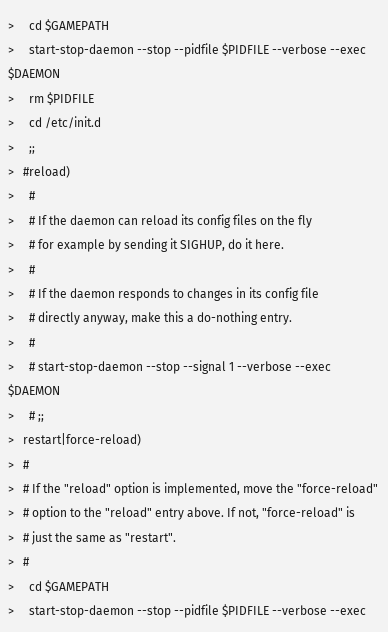>     cd $GAMEPATH
>     start-stop-daemon --stop --pidfile $PIDFILE --verbose --exec $DAEMON
>     rm $PIDFILE
>     cd /etc/init.d
>     ;;
>   #reload)
>     #
>     # If the daemon can reload its config files on the fly
>     # for example by sending it SIGHUP, do it here.
>     #
>     # If the daemon responds to changes in its config file
>     # directly anyway, make this a do-nothing entry.
>     #
>     # start-stop-daemon --stop --signal 1 --verbose --exec $DAEMON
>     # ;;
>   restart|force-reload)
>   #
>   # If the "reload" option is implemented, move the "force-reload"
>   # option to the "reload" entry above. If not, "force-reload" is
>   # just the same as "restart".
>   #
>     cd $GAMEPATH
>     start-stop-daemon --stop --pidfile $PIDFILE --verbose --exec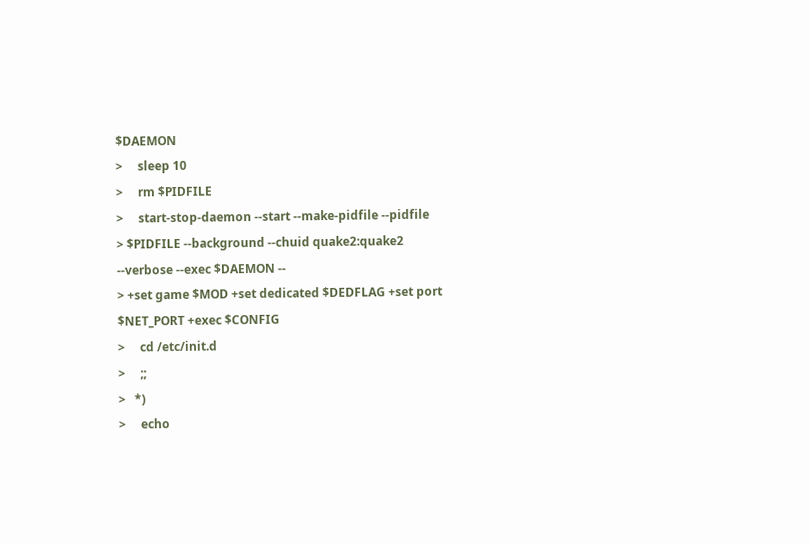$DAEMON
>     sleep 10
>     rm $PIDFILE
>     start-stop-daemon --start --make-pidfile --pidfile
> $PIDFILE --background --chuid quake2:quake2 --verbose --exec $DAEMON --
> +set game $MOD +set dedicated $DEDFLAG +set port $NET_PORT +exec $CONFIG
>     cd /etc/init.d
>     ;;
>   *)
>     echo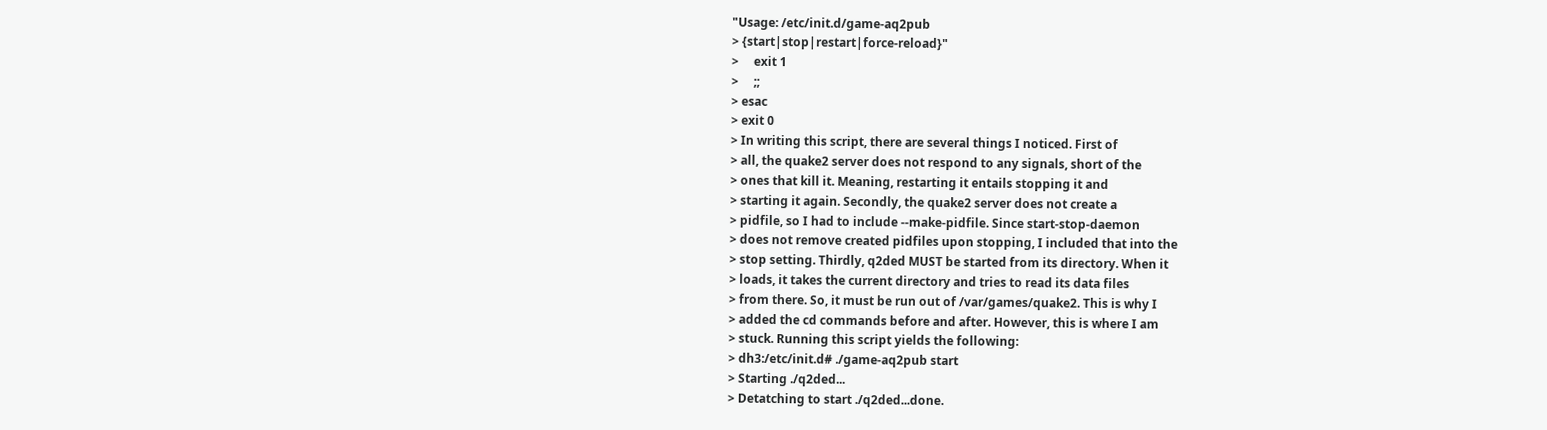"Usage: /etc/init.d/game-aq2pub
> {start|stop|restart|force-reload}"
>     exit 1
>     ;;
> esac
> exit 0
> In writing this script, there are several things I noticed. First of
> all, the quake2 server does not respond to any signals, short of the
> ones that kill it. Meaning, restarting it entails stopping it and
> starting it again. Secondly, the quake2 server does not create a
> pidfile, so I had to include --make-pidfile. Since start-stop-daemon
> does not remove created pidfiles upon stopping, I included that into the
> stop setting. Thirdly, q2ded MUST be started from its directory. When it
> loads, it takes the current directory and tries to read its data files
> from there. So, it must be run out of /var/games/quake2. This is why I
> added the cd commands before and after. However, this is where I am
> stuck. Running this script yields the following:
> dh3:/etc/init.d# ./game-aq2pub start
> Starting ./q2ded...
> Detatching to start ./q2ded...done.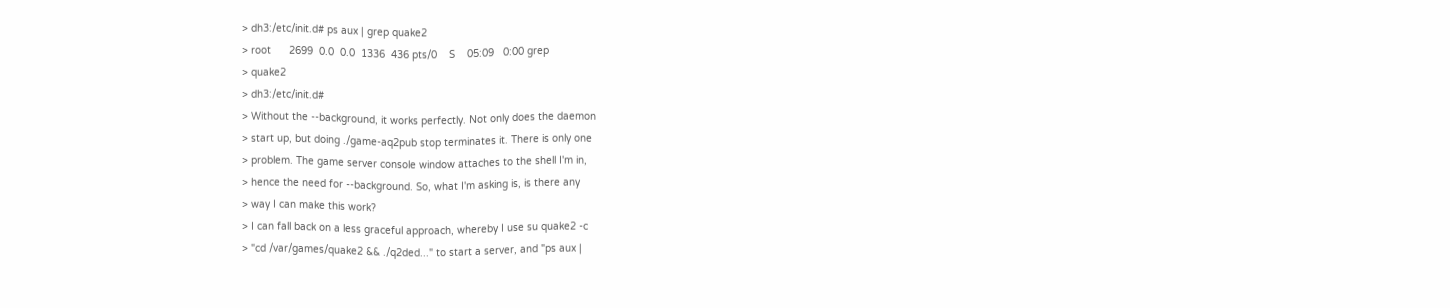> dh3:/etc/init.d# ps aux | grep quake2
> root      2699  0.0  0.0  1336  436 pts/0    S    05:09   0:00 grep
> quake2
> dh3:/etc/init.d#
> Without the --background, it works perfectly. Not only does the daemon
> start up, but doing ./game-aq2pub stop terminates it. There is only one
> problem. The game server console window attaches to the shell I'm in,
> hence the need for --background. So, what I'm asking is, is there any
> way I can make this work?
> I can fall back on a less graceful approach, whereby I use su quake2 -c
> "cd /var/games/quake2 && ./q2ded..." to start a server, and "ps aux |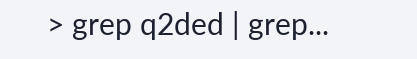> grep q2ded | grep...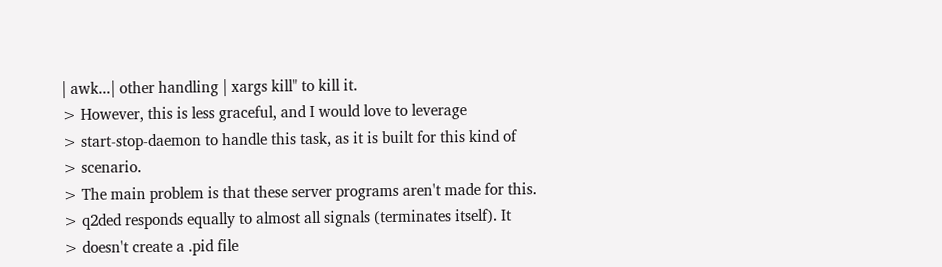| awk...| other handling | xargs kill" to kill it.
> However, this is less graceful, and I would love to leverage
> start-stop-daemon to handle this task, as it is built for this kind of
> scenario.
> The main problem is that these server programs aren't made for this.
> q2ded responds equally to almost all signals (terminates itself). It
> doesn't create a .pid file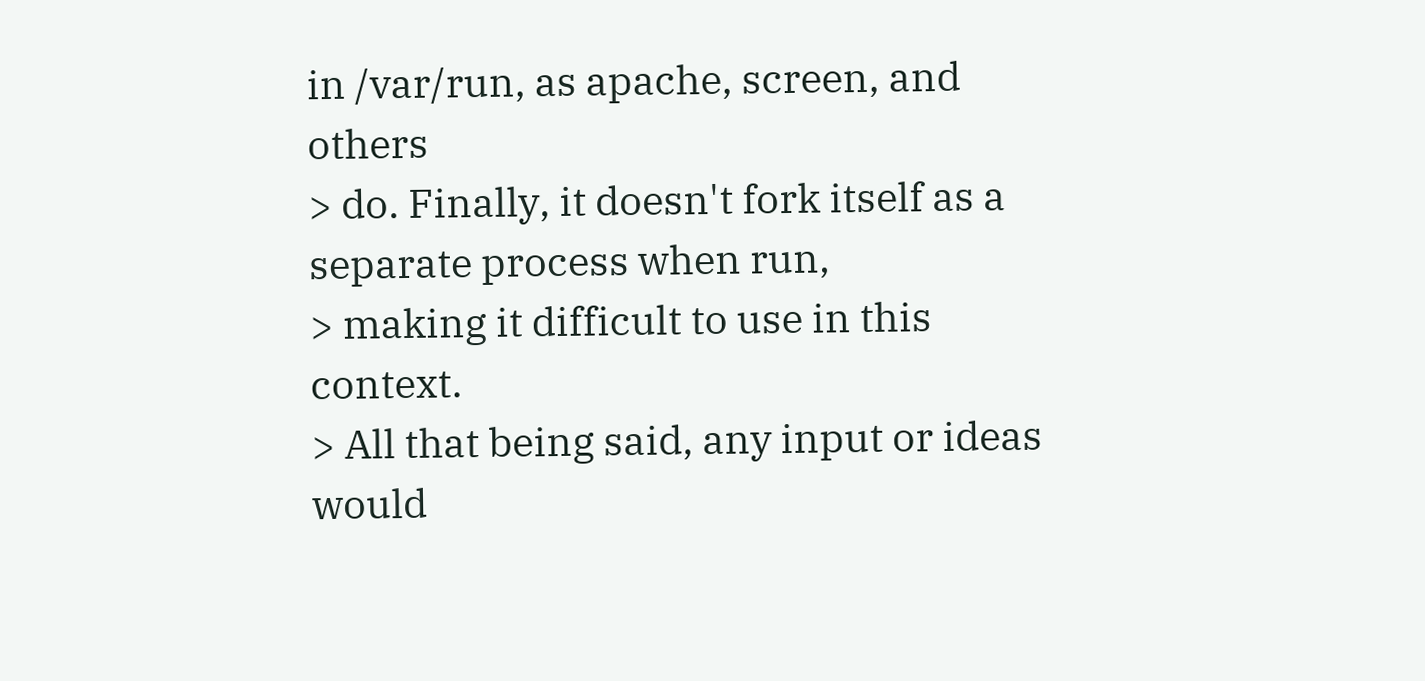in /var/run, as apache, screen, and others
> do. Finally, it doesn't fork itself as a separate process when run,
> making it difficult to use in this context.
> All that being said, any input or ideas would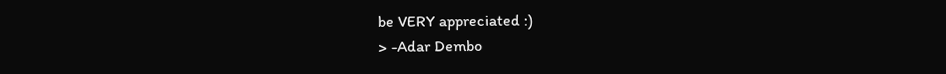be VERY appreciated :)
> -Adar Dembo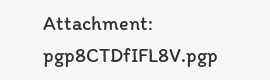Attachment: pgp8CTDfIFL8V.pgp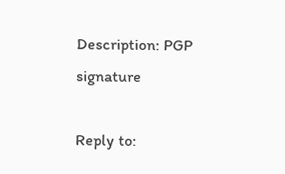Description: PGP signature

Reply to: